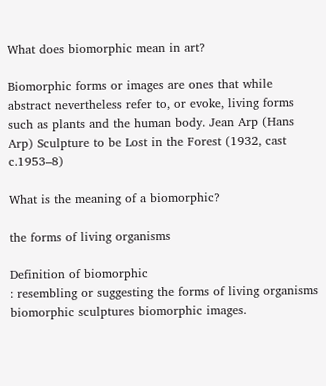What does biomorphic mean in art?

Biomorphic forms or images are ones that while abstract nevertheless refer to, or evoke, living forms such as plants and the human body. Jean Arp (Hans Arp) Sculpture to be Lost in the Forest (1932, cast c.1953–8)

What is the meaning of a biomorphic?

the forms of living organisms

Definition of biomorphic
: resembling or suggesting the forms of living organisms biomorphic sculptures biomorphic images.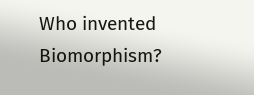Who invented Biomorphism?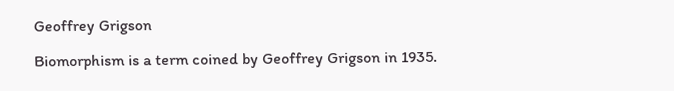Geoffrey Grigson

Biomorphism is a term coined by Geoffrey Grigson in 1935.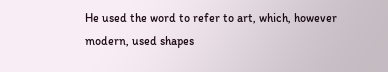He used the word to refer to art, which, however modern, used shapes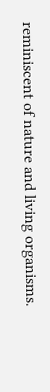reminiscent of nature and living organisms.